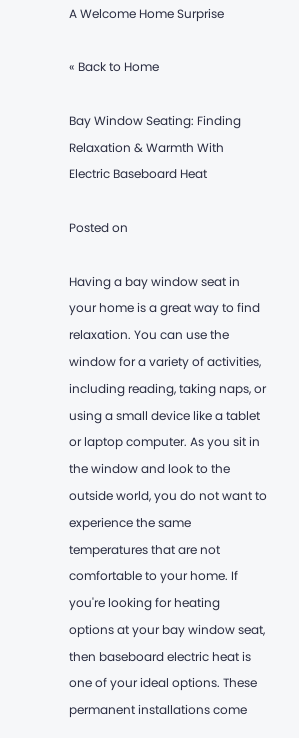A Welcome Home Surprise

« Back to Home

Bay Window Seating: Finding Relaxation & Warmth With Electric Baseboard Heat

Posted on

Having a bay window seat in your home is a great way to find relaxation. You can use the window for a variety of activities, including reading, taking naps, or using a small device like a tablet or laptop computer. As you sit in the window and look to the outside world, you do not want to experience the same temperatures that are not comfortable to your home. If you're looking for heating options at your bay window seat, then baseboard electric heat is one of your ideal options. These permanent installations come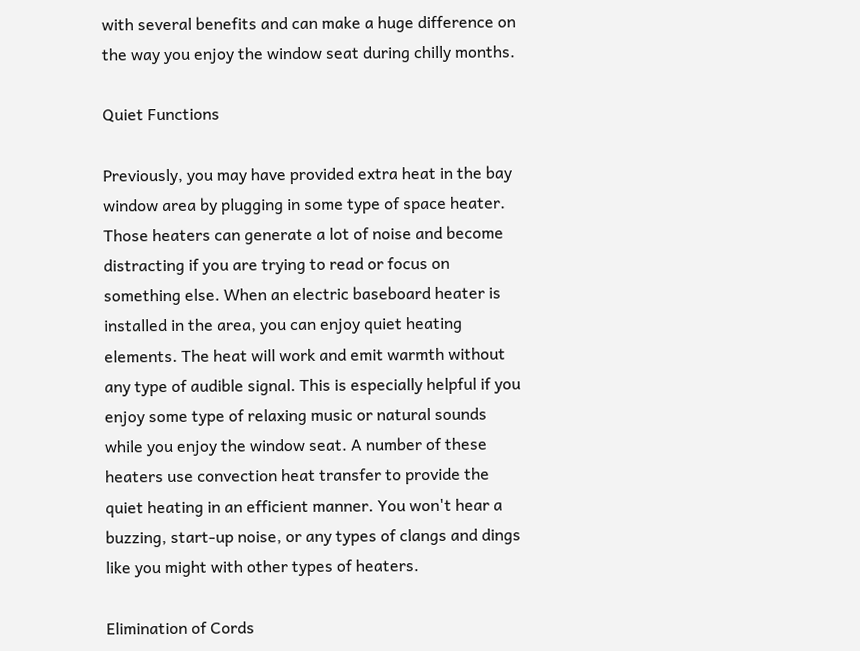with several benefits and can make a huge difference on the way you enjoy the window seat during chilly months.

Quiet Functions

Previously, you may have provided extra heat in the bay window area by plugging in some type of space heater. Those heaters can generate a lot of noise and become distracting if you are trying to read or focus on something else. When an electric baseboard heater is installed in the area, you can enjoy quiet heating elements. The heat will work and emit warmth without any type of audible signal. This is especially helpful if you enjoy some type of relaxing music or natural sounds while you enjoy the window seat. A number of these heaters use convection heat transfer to provide the quiet heating in an efficient manner. You won't hear a buzzing, start-up noise, or any types of clangs and dings like you might with other types of heaters.

Elimination of Cords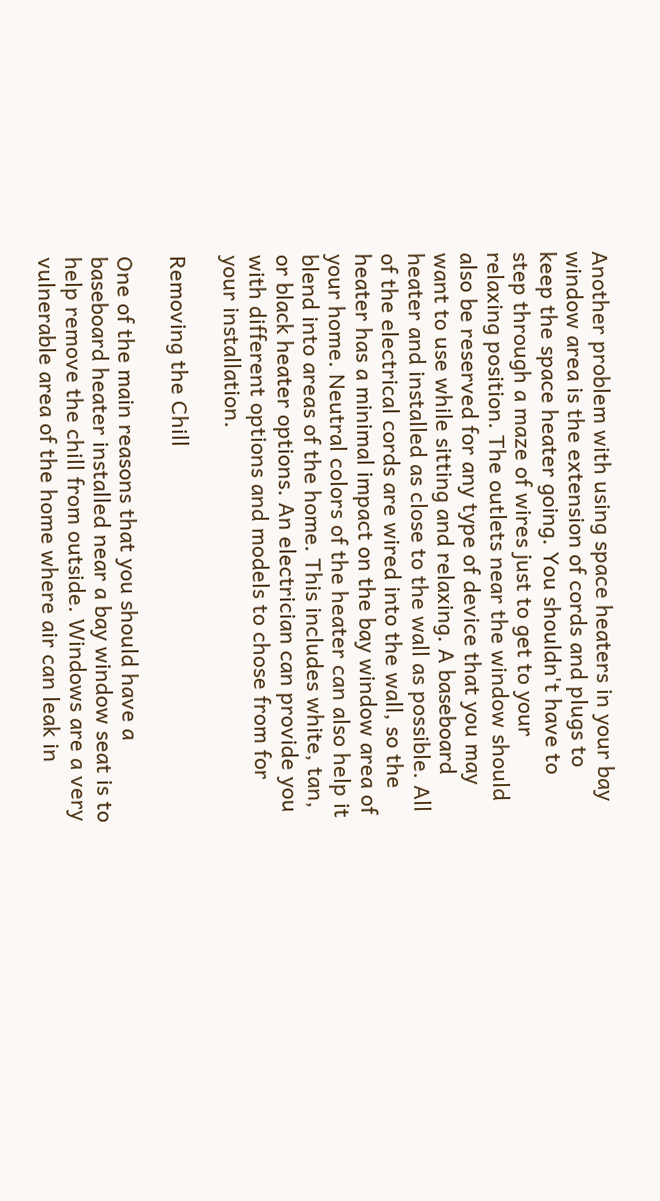Another problem with using space heaters in your bay window area is the extension of cords and plugs to keep the space heater going. You shouldn't have to step through a maze of wires just to get to your relaxing position. The outlets near the window should also be reserved for any type of device that you may want to use while sitting and relaxing. A baseboard heater and installed as close to the wall as possible. All of the electrical cords are wired into the wall, so the heater has a minimal impact on the bay window area of your home. Neutral colors of the heater can also help it blend into areas of the home. This includes white, tan, or black heater options. An electrician can provide you with different options and models to chose from for your installation.

Removing the Chill

One of the main reasons that you should have a baseboard heater installed near a bay window seat is to help remove the chill from outside. Windows are a very vulnerable area of the home where air can leak in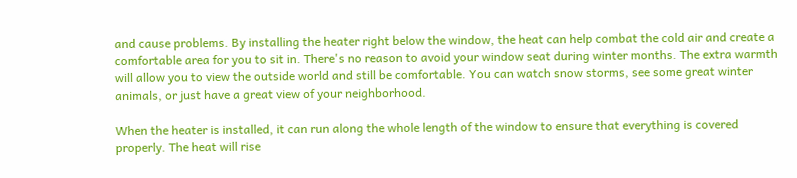and cause problems. By installing the heater right below the window, the heat can help combat the cold air and create a comfortable area for you to sit in. There's no reason to avoid your window seat during winter months. The extra warmth will allow you to view the outside world and still be comfortable. You can watch snow storms, see some great winter animals, or just have a great view of your neighborhood.

When the heater is installed, it can run along the whole length of the window to ensure that everything is covered properly. The heat will rise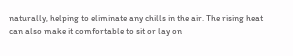naturally, helping to eliminate any chills in the air. The rising heat can also make it comfortable to sit or lay on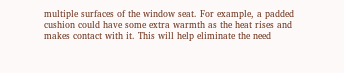multiple surfaces of the window seat. For example, a padded cushion could have some extra warmth as the heat rises and makes contact with it. This will help eliminate the need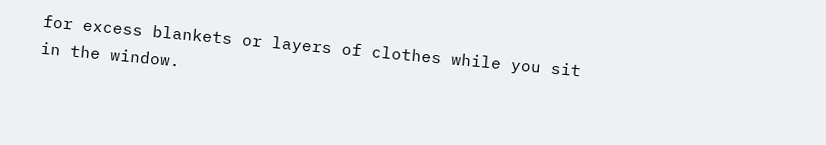for excess blankets or layers of clothes while you sit in the window.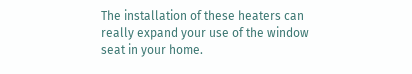The installation of these heaters can really expand your use of the window seat in your home.